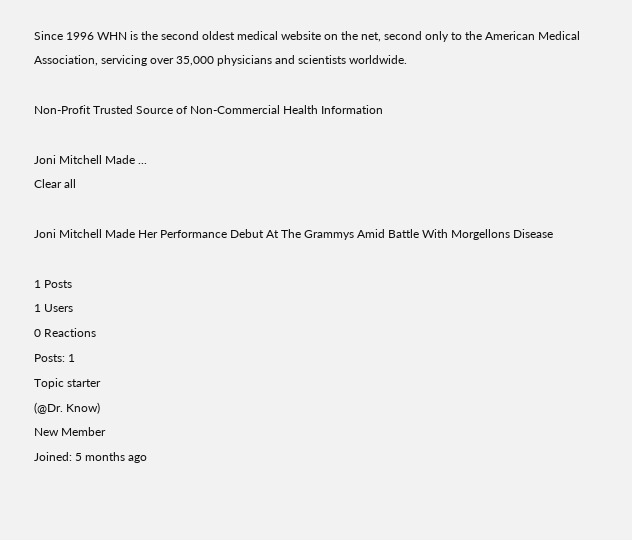Since 1996 WHN is the second oldest medical website on the net, second only to the American Medical Association, servicing over 35,000 physicians and scientists worldwide.

Non-Profit Trusted Source of Non-Commercial Health Information

Joni Mitchell Made ...
Clear all

Joni Mitchell Made Her Performance Debut At The Grammys Amid Battle With Morgellons Disease

1 Posts
1 Users
0 Reactions
Posts: 1
Topic starter
(@Dr. Know)
New Member
Joined: 5 months ago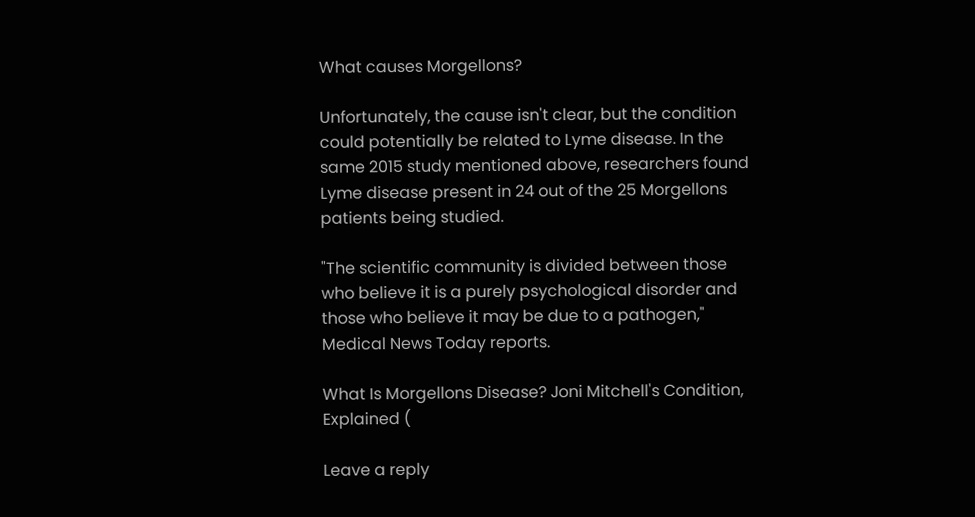What causes Morgellons?

Unfortunately, the cause isn't clear, but the condition could potentially be related to Lyme disease. In the same 2015 study mentioned above, researchers found Lyme disease present in 24 out of the 25 Morgellons patients being studied.

"The scientific community is divided between those who believe it is a purely psychological disorder and those who believe it may be due to a pathogen," Medical News Today reports.

What Is Morgellons Disease? Joni Mitchell's Condition, Explained (

Leave a reply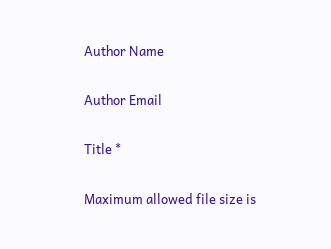Author Name

Author Email

Title *

Maximum allowed file size is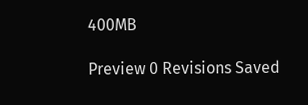400MB

Preview 0 Revisions Saved